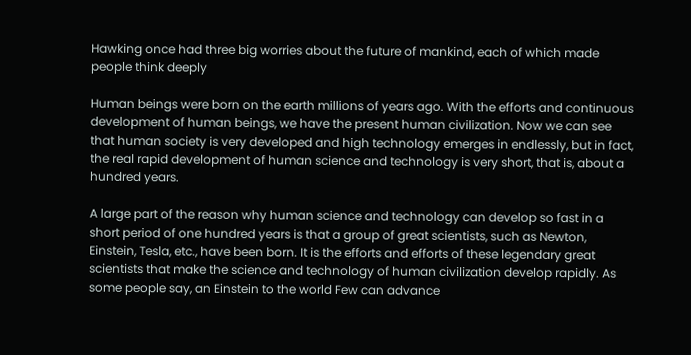Hawking once had three big worries about the future of mankind, each of which made people think deeply

Human beings were born on the earth millions of years ago. With the efforts and continuous development of human beings, we have the present human civilization. Now we can see that human society is very developed and high technology emerges in endlessly, but in fact, the real rapid development of human science and technology is very short, that is, about a hundred years.

A large part of the reason why human science and technology can develop so fast in a short period of one hundred years is that a group of great scientists, such as Newton, Einstein, Tesla, etc., have been born. It is the efforts and efforts of these legendary great scientists that make the science and technology of human civilization develop rapidly. As some people say, an Einstein to the world Few can advance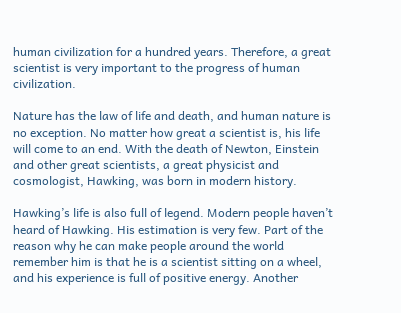human civilization for a hundred years. Therefore, a great scientist is very important to the progress of human civilization.

Nature has the law of life and death, and human nature is no exception. No matter how great a scientist is, his life will come to an end. With the death of Newton, Einstein and other great scientists, a great physicist and cosmologist, Hawking, was born in modern history.

Hawking’s life is also full of legend. Modern people haven’t heard of Hawking. His estimation is very few. Part of the reason why he can make people around the world remember him is that he is a scientist sitting on a wheel, and his experience is full of positive energy. Another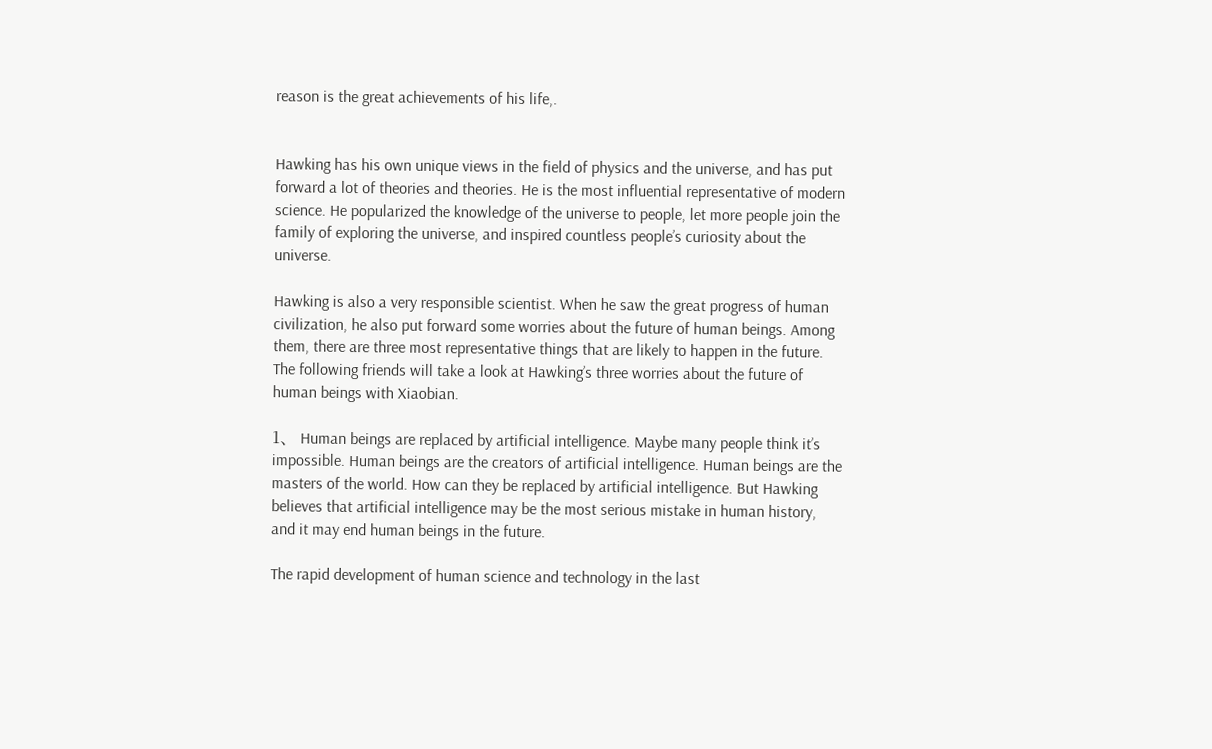reason is the great achievements of his life,.


Hawking has his own unique views in the field of physics and the universe, and has put forward a lot of theories and theories. He is the most influential representative of modern science. He popularized the knowledge of the universe to people, let more people join the family of exploring the universe, and inspired countless people’s curiosity about the universe.

Hawking is also a very responsible scientist. When he saw the great progress of human civilization, he also put forward some worries about the future of human beings. Among them, there are three most representative things that are likely to happen in the future. The following friends will take a look at Hawking’s three worries about the future of human beings with Xiaobian.

1、 Human beings are replaced by artificial intelligence. Maybe many people think it’s impossible. Human beings are the creators of artificial intelligence. Human beings are the masters of the world. How can they be replaced by artificial intelligence. But Hawking believes that artificial intelligence may be the most serious mistake in human history, and it may end human beings in the future.

The rapid development of human science and technology in the last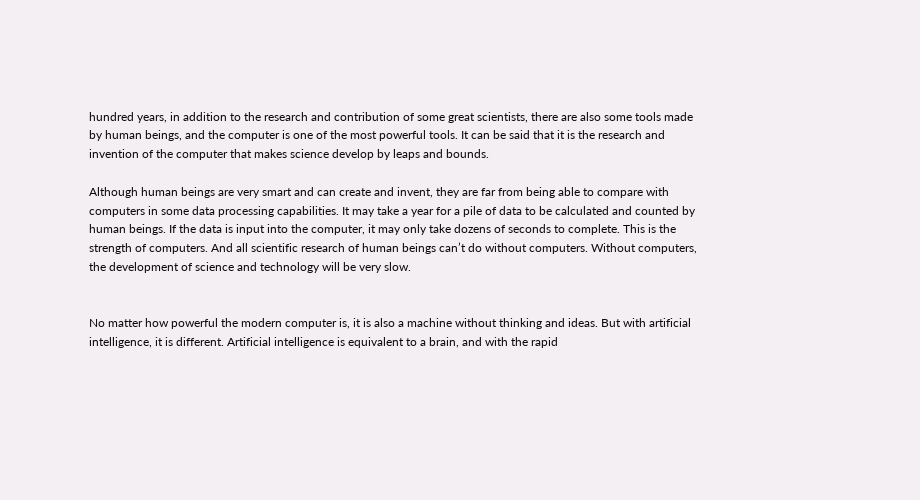hundred years, in addition to the research and contribution of some great scientists, there are also some tools made by human beings, and the computer is one of the most powerful tools. It can be said that it is the research and invention of the computer that makes science develop by leaps and bounds.

Although human beings are very smart and can create and invent, they are far from being able to compare with computers in some data processing capabilities. It may take a year for a pile of data to be calculated and counted by human beings. If the data is input into the computer, it may only take dozens of seconds to complete. This is the strength of computers. And all scientific research of human beings can’t do without computers. Without computers, the development of science and technology will be very slow.


No matter how powerful the modern computer is, it is also a machine without thinking and ideas. But with artificial intelligence, it is different. Artificial intelligence is equivalent to a brain, and with the rapid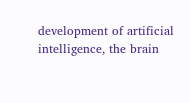development of artificial intelligence, the brain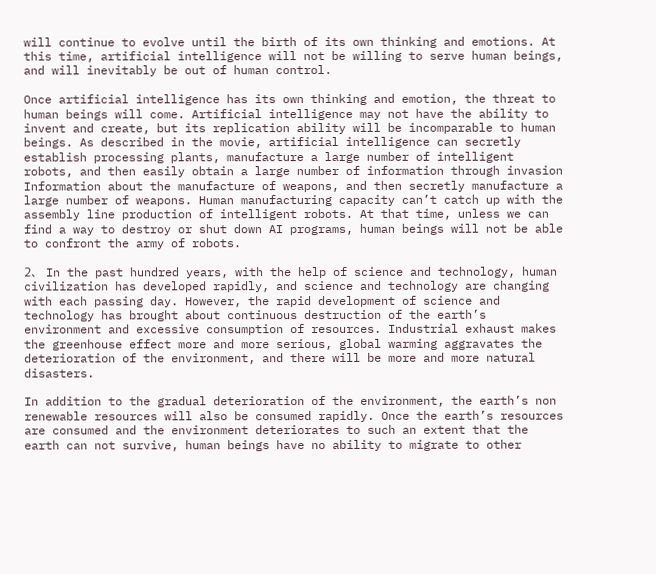will continue to evolve until the birth of its own thinking and emotions. At this time, artificial intelligence will not be willing to serve human beings, and will inevitably be out of human control.

Once artificial intelligence has its own thinking and emotion, the threat to human beings will come. Artificial intelligence may not have the ability to invent and create, but its replication ability will be incomparable to human beings. As described in the movie, artificial intelligence can secretly establish processing plants, manufacture a large number of intelligent robots, and then easily obtain a large number of information through invasion Information about the manufacture of weapons, and then secretly manufacture a large number of weapons. Human manufacturing capacity can’t catch up with the assembly line production of intelligent robots. At that time, unless we can find a way to destroy or shut down AI programs, human beings will not be able to confront the army of robots.

2、 In the past hundred years, with the help of science and technology, human civilization has developed rapidly, and science and technology are changing with each passing day. However, the rapid development of science and technology has brought about continuous destruction of the earth’s environment and excessive consumption of resources. Industrial exhaust makes the greenhouse effect more and more serious, global warming aggravates the deterioration of the environment, and there will be more and more natural disasters.

In addition to the gradual deterioration of the environment, the earth’s non renewable resources will also be consumed rapidly. Once the earth’s resources are consumed and the environment deteriorates to such an extent that the earth can not survive, human beings have no ability to migrate to other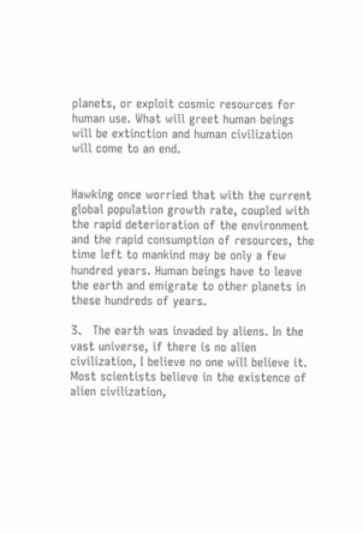planets, or exploit cosmic resources for human use. What will greet human beings will be extinction and human civilization will come to an end.


Hawking once worried that with the current global population growth rate, coupled with the rapid deterioration of the environment and the rapid consumption of resources, the time left to mankind may be only a few hundred years. Human beings have to leave the earth and emigrate to other planets in these hundreds of years.

3、 The earth was invaded by aliens. In the vast universe, if there is no alien civilization, I believe no one will believe it. Most scientists believe in the existence of alien civilization,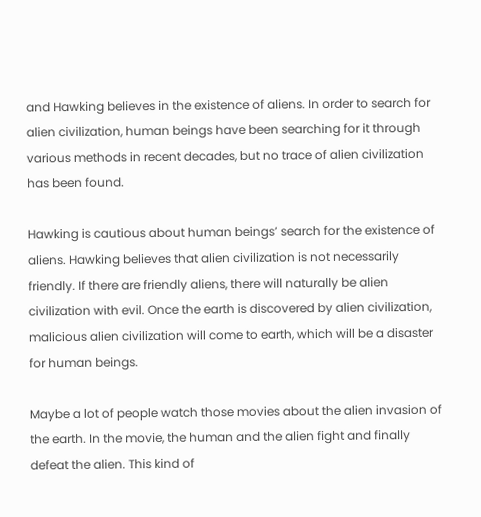and Hawking believes in the existence of aliens. In order to search for alien civilization, human beings have been searching for it through various methods in recent decades, but no trace of alien civilization has been found.

Hawking is cautious about human beings’ search for the existence of aliens. Hawking believes that alien civilization is not necessarily friendly. If there are friendly aliens, there will naturally be alien civilization with evil. Once the earth is discovered by alien civilization, malicious alien civilization will come to earth, which will be a disaster for human beings.

Maybe a lot of people watch those movies about the alien invasion of the earth. In the movie, the human and the alien fight and finally defeat the alien. This kind of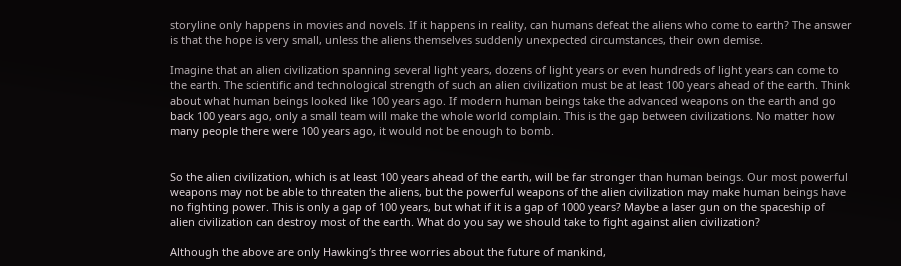storyline only happens in movies and novels. If it happens in reality, can humans defeat the aliens who come to earth? The answer is that the hope is very small, unless the aliens themselves suddenly unexpected circumstances, their own demise.

Imagine that an alien civilization spanning several light years, dozens of light years or even hundreds of light years can come to the earth. The scientific and technological strength of such an alien civilization must be at least 100 years ahead of the earth. Think about what human beings looked like 100 years ago. If modern human beings take the advanced weapons on the earth and go back 100 years ago, only a small team will make the whole world complain. This is the gap between civilizations. No matter how many people there were 100 years ago, it would not be enough to bomb.


So the alien civilization, which is at least 100 years ahead of the earth, will be far stronger than human beings. Our most powerful weapons may not be able to threaten the aliens, but the powerful weapons of the alien civilization may make human beings have no fighting power. This is only a gap of 100 years, but what if it is a gap of 1000 years? Maybe a laser gun on the spaceship of alien civilization can destroy most of the earth. What do you say we should take to fight against alien civilization?

Although the above are only Hawking’s three worries about the future of mankind,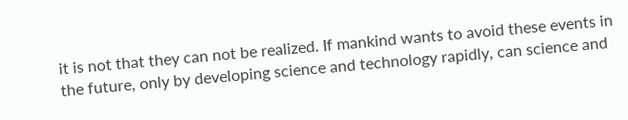it is not that they can not be realized. If mankind wants to avoid these events in the future, only by developing science and technology rapidly, can science and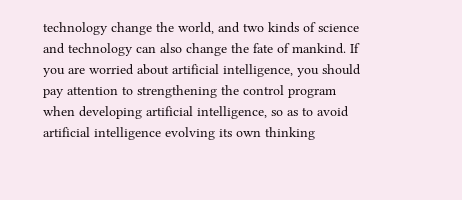technology change the world, and two kinds of science and technology can also change the fate of mankind. If you are worried about artificial intelligence, you should pay attention to strengthening the control program when developing artificial intelligence, so as to avoid artificial intelligence evolving its own thinking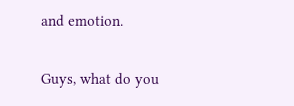and emotion.

Guys, what do you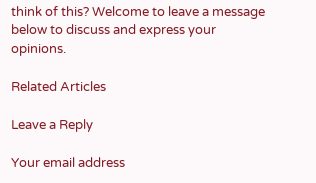think of this? Welcome to leave a message below to discuss and express your opinions.

Related Articles

Leave a Reply

Your email address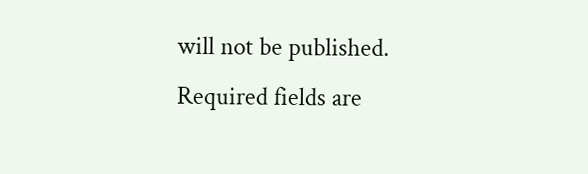will not be published. Required fields are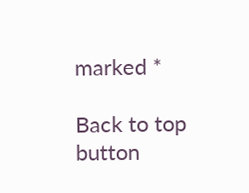marked *

Back to top button